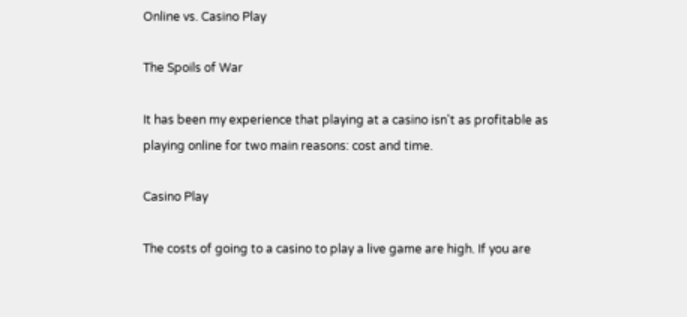Online vs. Casino Play

The Spoils of War

It has been my experience that playing at a casino isn't as profitable as playing online for two main reasons: cost and time.

Casino Play

The costs of going to a casino to play a live game are high. If you are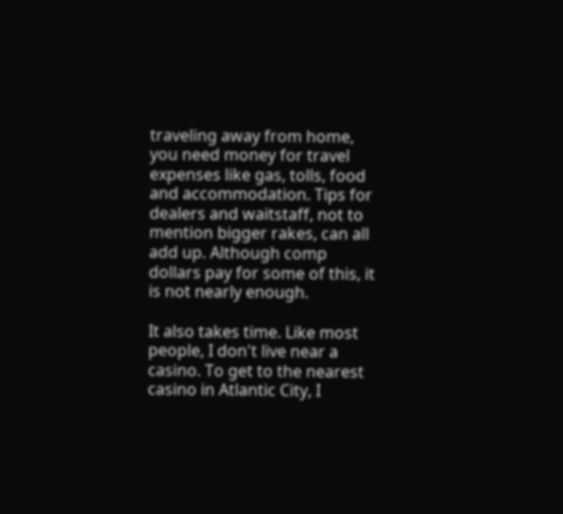traveling away from home, you need money for travel expenses like gas, tolls, food and accommodation. Tips for dealers and waitstaff, not to mention bigger rakes, can all add up. Although comp dollars pay for some of this, it is not nearly enough.

It also takes time. Like most people, I don't live near a casino. To get to the nearest casino in Atlantic City, I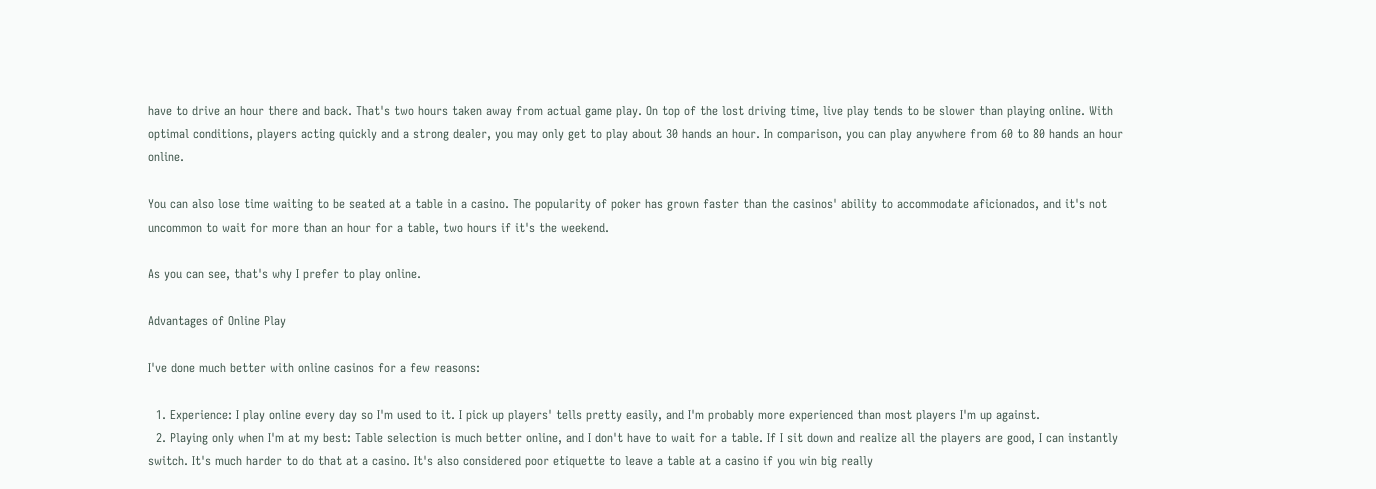have to drive an hour there and back. That's two hours taken away from actual game play. On top of the lost driving time, live play tends to be slower than playing online. With optimal conditions, players acting quickly and a strong dealer, you may only get to play about 30 hands an hour. In comparison, you can play anywhere from 60 to 80 hands an hour online.

You can also lose time waiting to be seated at a table in a casino. The popularity of poker has grown faster than the casinos' ability to accommodate aficionados, and it's not uncommon to wait for more than an hour for a table, two hours if it's the weekend.

As you can see, that's why I prefer to play online.

Advantages of Online Play

I've done much better with online casinos for a few reasons:

  1. Experience: I play online every day so I'm used to it. I pick up players' tells pretty easily, and I'm probably more experienced than most players I'm up against.
  2. Playing only when I'm at my best: Table selection is much better online, and I don't have to wait for a table. If I sit down and realize all the players are good, I can instantly switch. It's much harder to do that at a casino. It's also considered poor etiquette to leave a table at a casino if you win big really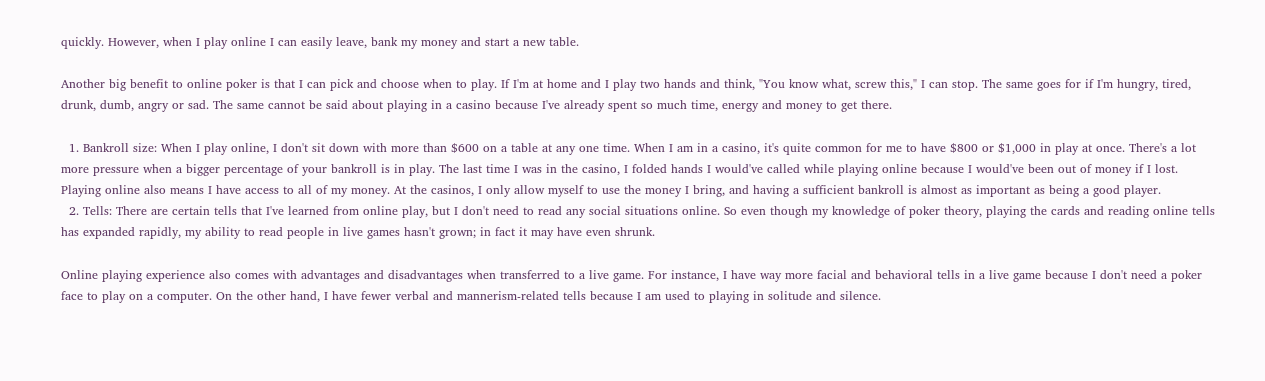quickly. However, when I play online I can easily leave, bank my money and start a new table.

Another big benefit to online poker is that I can pick and choose when to play. If I'm at home and I play two hands and think, "You know what, screw this," I can stop. The same goes for if I'm hungry, tired, drunk, dumb, angry or sad. The same cannot be said about playing in a casino because I've already spent so much time, energy and money to get there.

  1. Bankroll size: When I play online, I don't sit down with more than $600 on a table at any one time. When I am in a casino, it's quite common for me to have $800 or $1,000 in play at once. There's a lot more pressure when a bigger percentage of your bankroll is in play. The last time I was in the casino, I folded hands I would've called while playing online because I would've been out of money if I lost. Playing online also means I have access to all of my money. At the casinos, I only allow myself to use the money I bring, and having a sufficient bankroll is almost as important as being a good player.
  2. Tells: There are certain tells that I've learned from online play, but I don't need to read any social situations online. So even though my knowledge of poker theory, playing the cards and reading online tells has expanded rapidly, my ability to read people in live games hasn't grown; in fact it may have even shrunk.

Online playing experience also comes with advantages and disadvantages when transferred to a live game. For instance, I have way more facial and behavioral tells in a live game because I don't need a poker face to play on a computer. On the other hand, I have fewer verbal and mannerism-related tells because I am used to playing in solitude and silence.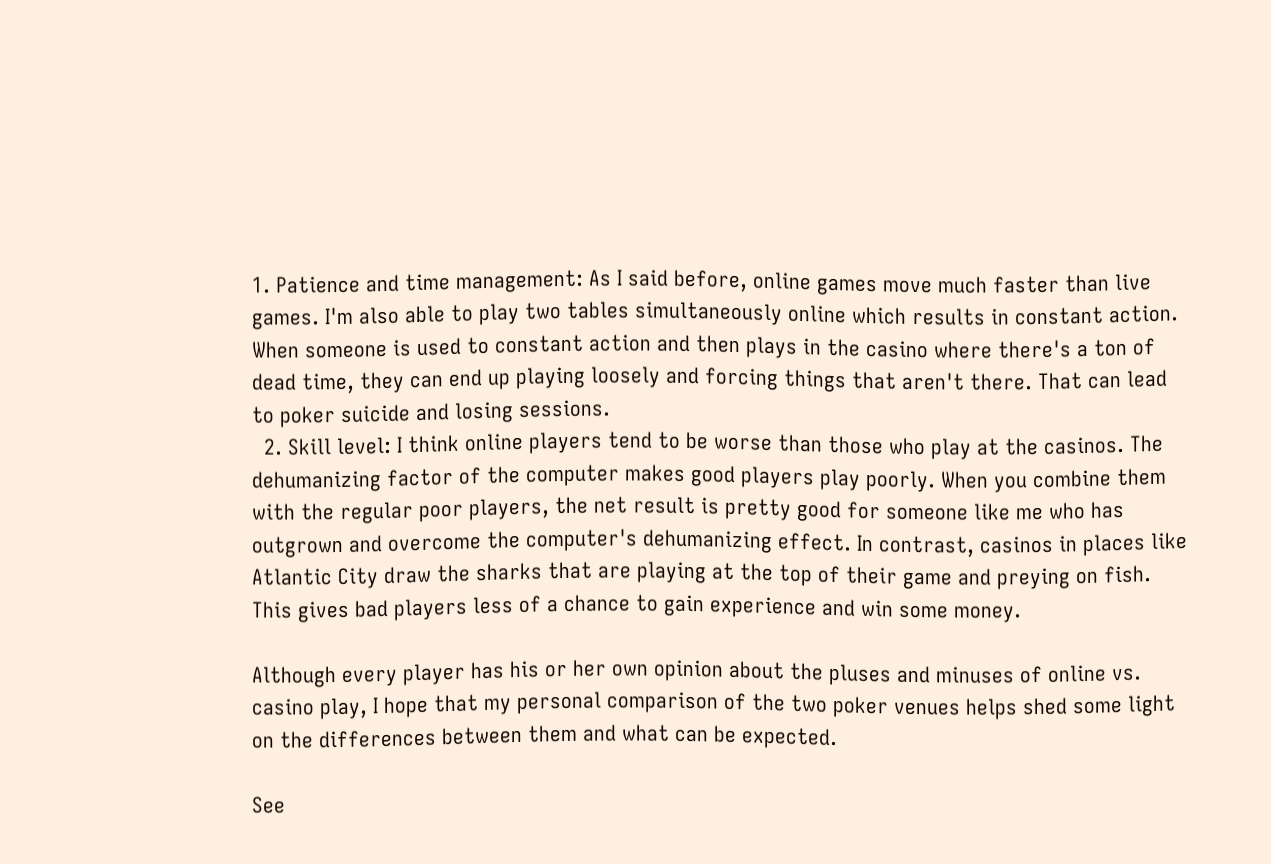1. Patience and time management: As I said before, online games move much faster than live games. I'm also able to play two tables simultaneously online which results in constant action. When someone is used to constant action and then plays in the casino where there's a ton of dead time, they can end up playing loosely and forcing things that aren't there. That can lead to poker suicide and losing sessions.
  2. Skill level: I think online players tend to be worse than those who play at the casinos. The dehumanizing factor of the computer makes good players play poorly. When you combine them with the regular poor players, the net result is pretty good for someone like me who has outgrown and overcome the computer's dehumanizing effect. In contrast, casinos in places like Atlantic City draw the sharks that are playing at the top of their game and preying on fish. This gives bad players less of a chance to gain experience and win some money.

Although every player has his or her own opinion about the pluses and minuses of online vs. casino play, I hope that my personal comparison of the two poker venues helps shed some light on the differences between them and what can be expected.

See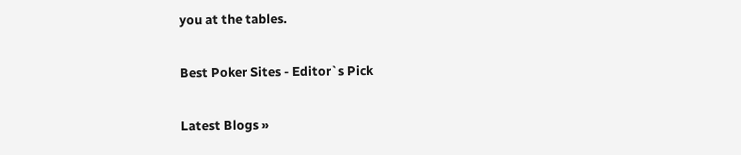you at the tables.

Best Poker Sites - Editor`s Pick

Latest Blogs »